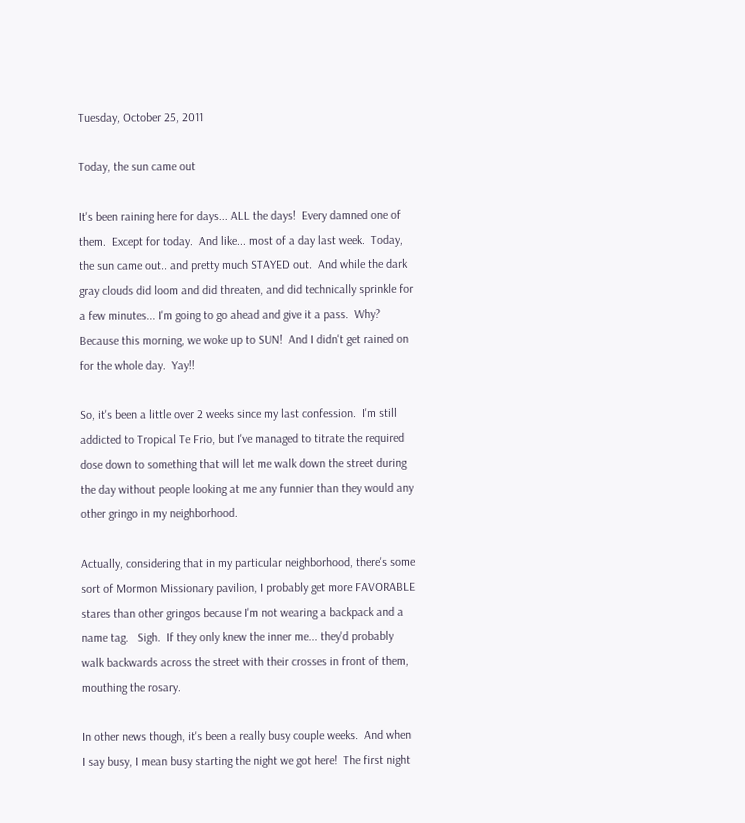Tuesday, October 25, 2011

Today, the sun came out

It's been raining here for days... ALL the days!  Every damned one of them.  Except for today.  And like... most of a day last week.  Today, the sun came out.. and pretty much STAYED out.  And while the dark gray clouds did loom and did threaten, and did technically sprinkle for a few minutes... I'm going to go ahead and give it a pass.  Why?  Because this morning, we woke up to SUN!  And I didn't get rained on for the whole day.  Yay!!

So, it's been a little over 2 weeks since my last confession.  I'm still addicted to Tropical Te Frio, but I've managed to titrate the required dose down to something that will let me walk down the street during the day without people looking at me any funnier than they would any other gringo in my neighborhood.

Actually, considering that in my particular neighborhood, there's some sort of Mormon Missionary pavilion, I probably get more FAVORABLE stares than other gringos because I'm not wearing a backpack and a name tag.   Sigh.  If they only knew the inner me... they'd probably walk backwards across the street with their crosses in front of them, mouthing the rosary.

In other news though, it's been a really busy couple weeks.  And when I say busy, I mean busy starting the night we got here!  The first night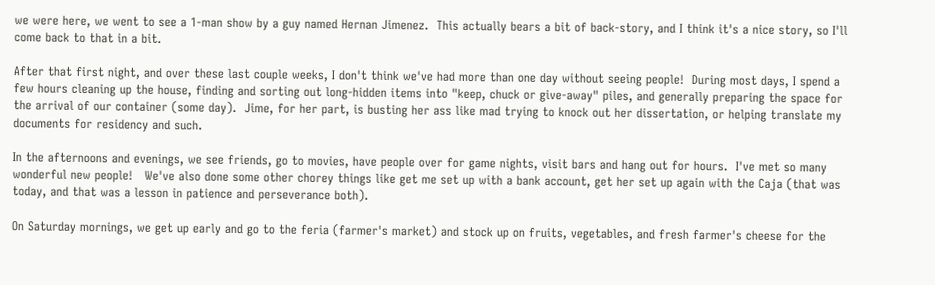we were here, we went to see a 1-man show by a guy named Hernan Jimenez.  This actually bears a bit of back-story, and I think it's a nice story, so I'll come back to that in a bit.

After that first night, and over these last couple weeks, I don't think we've had more than one day without seeing people!  During most days, I spend a few hours cleaning up the house, finding and sorting out long-hidden items into "keep, chuck or give-away" piles, and generally preparing the space for the arrival of our container (some day).  Jime, for her part, is busting her ass like mad trying to knock out her dissertation, or helping translate my documents for residency and such.

In the afternoons and evenings, we see friends, go to movies, have people over for game nights, visit bars and hang out for hours.  I've met so many wonderful new people!   We've also done some other chorey things like get me set up with a bank account, get her set up again with the Caja (that was today, and that was a lesson in patience and perseverance both).

On Saturday mornings, we get up early and go to the feria (farmer's market) and stock up on fruits, vegetables, and fresh farmer's cheese for the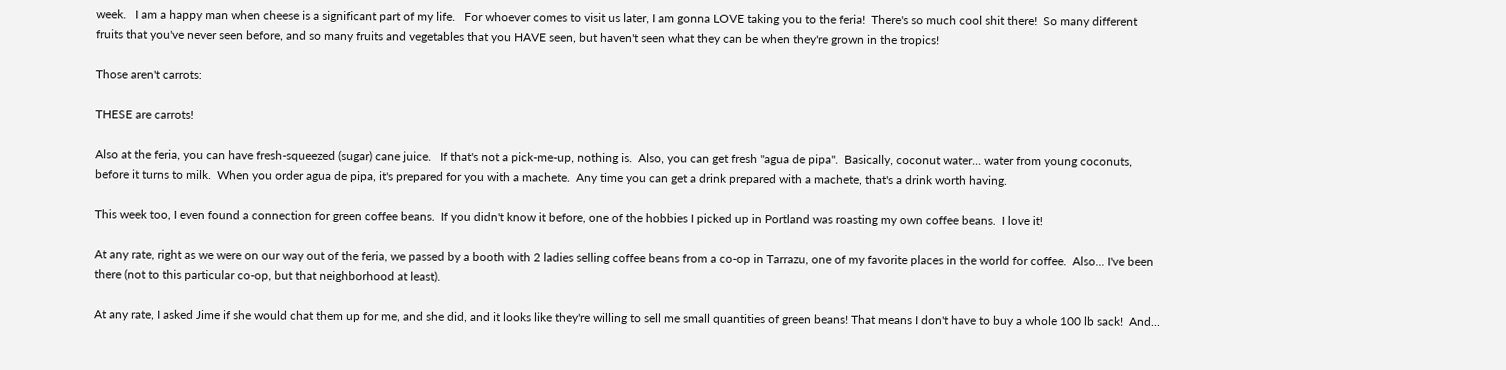week.   I am a happy man when cheese is a significant part of my life.   For whoever comes to visit us later, I am gonna LOVE taking you to the feria!  There's so much cool shit there!  So many different fruits that you've never seen before, and so many fruits and vegetables that you HAVE seen, but haven't seen what they can be when they're grown in the tropics!

Those aren't carrots:

THESE are carrots!

Also at the feria, you can have fresh-squeezed (sugar) cane juice.   If that's not a pick-me-up, nothing is.  Also, you can get fresh "agua de pipa".  Basically, coconut water... water from young coconuts, before it turns to milk.  When you order agua de pipa, it's prepared for you with a machete.  Any time you can get a drink prepared with a machete, that's a drink worth having.

This week too, I even found a connection for green coffee beans.  If you didn't know it before, one of the hobbies I picked up in Portland was roasting my own coffee beans.  I love it!

At any rate, right as we were on our way out of the feria, we passed by a booth with 2 ladies selling coffee beans from a co-op in Tarrazu, one of my favorite places in the world for coffee.  Also... I've been there (not to this particular co-op, but that neighborhood at least).

At any rate, I asked Jime if she would chat them up for me, and she did, and it looks like they're willing to sell me small quantities of green beans! That means I don't have to buy a whole 100 lb sack!  And...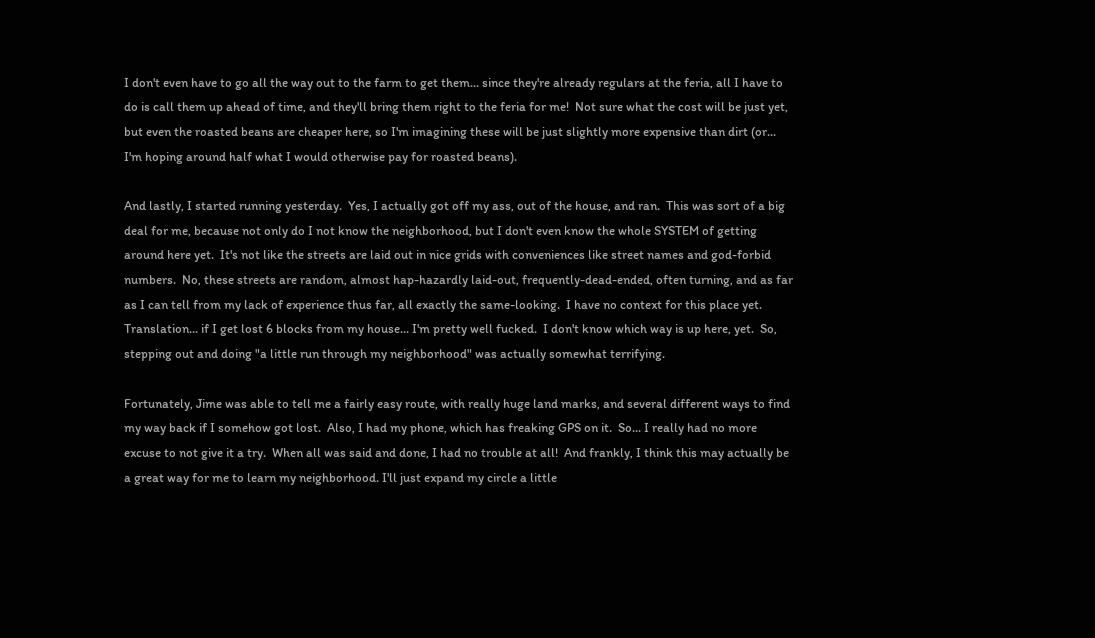I don't even have to go all the way out to the farm to get them... since they're already regulars at the feria, all I have to do is call them up ahead of time, and they'll bring them right to the feria for me!  Not sure what the cost will be just yet, but even the roasted beans are cheaper here, so I'm imagining these will be just slightly more expensive than dirt (or... I'm hoping around half what I would otherwise pay for roasted beans).

And lastly, I started running yesterday.  Yes, I actually got off my ass, out of the house, and ran.  This was sort of a big deal for me, because not only do I not know the neighborhood, but I don't even know the whole SYSTEM of getting around here yet.  It's not like the streets are laid out in nice grids with conveniences like street names and god-forbid numbers.  No, these streets are random, almost hap-hazardly laid-out, frequently-dead-ended, often turning, and as far as I can tell from my lack of experience thus far, all exactly the same-looking.  I have no context for this place yet.  Translation... if I get lost 6 blocks from my house... I'm pretty well fucked.  I don't know which way is up here, yet.  So, stepping out and doing "a little run through my neighborhood" was actually somewhat terrifying.

Fortunately, Jime was able to tell me a fairly easy route, with really huge land marks, and several different ways to find my way back if I somehow got lost.  Also, I had my phone, which has freaking GPS on it.  So... I really had no more excuse to not give it a try.  When all was said and done, I had no trouble at all!  And frankly, I think this may actually be a great way for me to learn my neighborhood. I'll just expand my circle a little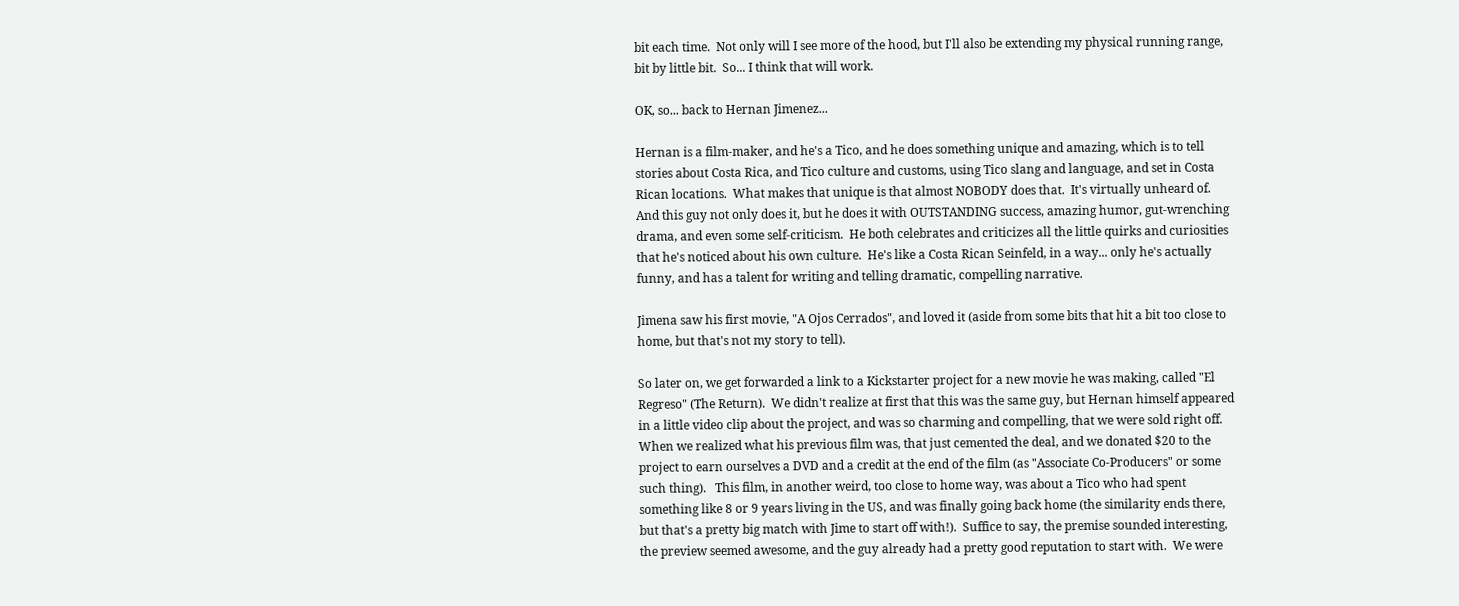bit each time.  Not only will I see more of the hood, but I'll also be extending my physical running range, bit by little bit.  So... I think that will work.

OK, so... back to Hernan Jimenez...

Hernan is a film-maker, and he's a Tico, and he does something unique and amazing, which is to tell stories about Costa Rica, and Tico culture and customs, using Tico slang and language, and set in Costa Rican locations.  What makes that unique is that almost NOBODY does that.  It's virtually unheard of.  And this guy not only does it, but he does it with OUTSTANDING success, amazing humor, gut-wrenching drama, and even some self-criticism.  He both celebrates and criticizes all the little quirks and curiosities that he's noticed about his own culture.  He's like a Costa Rican Seinfeld, in a way... only he's actually funny, and has a talent for writing and telling dramatic, compelling narrative.

Jimena saw his first movie, "A Ojos Cerrados", and loved it (aside from some bits that hit a bit too close to home, but that's not my story to tell).

So later on, we get forwarded a link to a Kickstarter project for a new movie he was making, called "El Regreso" (The Return).  We didn't realize at first that this was the same guy, but Hernan himself appeared in a little video clip about the project, and was so charming and compelling, that we were sold right off.  When we realized what his previous film was, that just cemented the deal, and we donated $20 to the project to earn ourselves a DVD and a credit at the end of the film (as "Associate Co-Producers" or some such thing).   This film, in another weird, too close to home way, was about a Tico who had spent something like 8 or 9 years living in the US, and was finally going back home (the similarity ends there, but that's a pretty big match with Jime to start off with!).  Suffice to say, the premise sounded interesting, the preview seemed awesome, and the guy already had a pretty good reputation to start with.  We were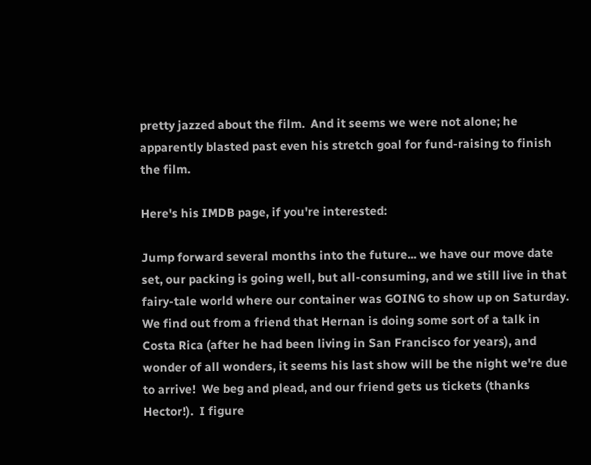pretty jazzed about the film.  And it seems we were not alone; he apparently blasted past even his stretch goal for fund-raising to finish the film.

Here's his IMDB page, if you're interested:

Jump forward several months into the future... we have our move date set, our packing is going well, but all-consuming, and we still live in that fairy-tale world where our container was GOING to show up on Saturday.  We find out from a friend that Hernan is doing some sort of a talk in Costa Rica (after he had been living in San Francisco for years), and wonder of all wonders, it seems his last show will be the night we're due to arrive!  We beg and plead, and our friend gets us tickets (thanks Hector!).  I figure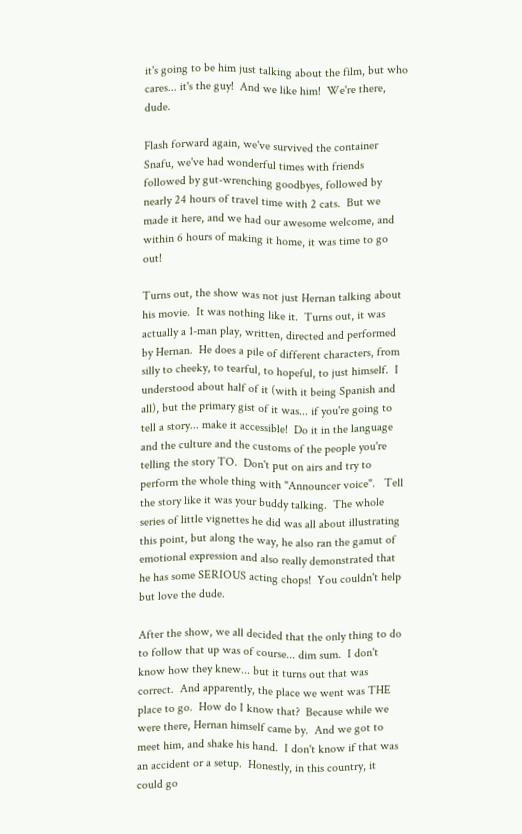it's going to be him just talking about the film, but who cares... it's the guy!  And we like him!  We're there, dude.

Flash forward again, we've survived the container Snafu, we've had wonderful times with friends followed by gut-wrenching goodbyes, followed by nearly 24 hours of travel time with 2 cats.  But we made it here, and we had our awesome welcome, and within 6 hours of making it home, it was time to go out!

Turns out, the show was not just Hernan talking about his movie.  It was nothing like it.  Turns out, it was actually a 1-man play, written, directed and performed by Hernan.  He does a pile of different characters, from silly to cheeky, to tearful, to hopeful, to just himself.  I understood about half of it (with it being Spanish and all), but the primary gist of it was... if you're going to tell a story... make it accessible!  Do it in the language and the culture and the customs of the people you're telling the story TO.  Don't put on airs and try to perform the whole thing with "Announcer voice".   Tell the story like it was your buddy talking.  The whole series of little vignettes he did was all about illustrating this point, but along the way, he also ran the gamut of emotional expression and also really demonstrated that he has some SERIOUS acting chops!  You couldn't help but love the dude.

After the show, we all decided that the only thing to do to follow that up was of course... dim sum.  I don't know how they knew... but it turns out that was correct.  And apparently, the place we went was THE place to go.  How do I know that?  Because while we were there, Hernan himself came by.  And we got to meet him, and shake his hand.  I don't know if that was an accident or a setup.  Honestly, in this country, it could go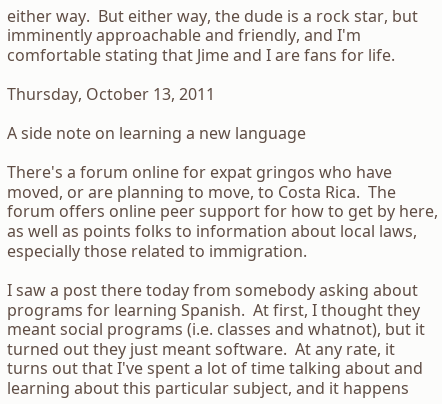either way.  But either way, the dude is a rock star, but imminently approachable and friendly, and I'm comfortable stating that Jime and I are fans for life.

Thursday, October 13, 2011

A side note on learning a new language

There's a forum online for expat gringos who have moved, or are planning to move, to Costa Rica.  The forum offers online peer support for how to get by here, as well as points folks to information about local laws, especially those related to immigration.

I saw a post there today from somebody asking about programs for learning Spanish.  At first, I thought they meant social programs (i.e. classes and whatnot), but it turned out they just meant software.  At any rate, it turns out that I've spent a lot of time talking about and learning about this particular subject, and it happens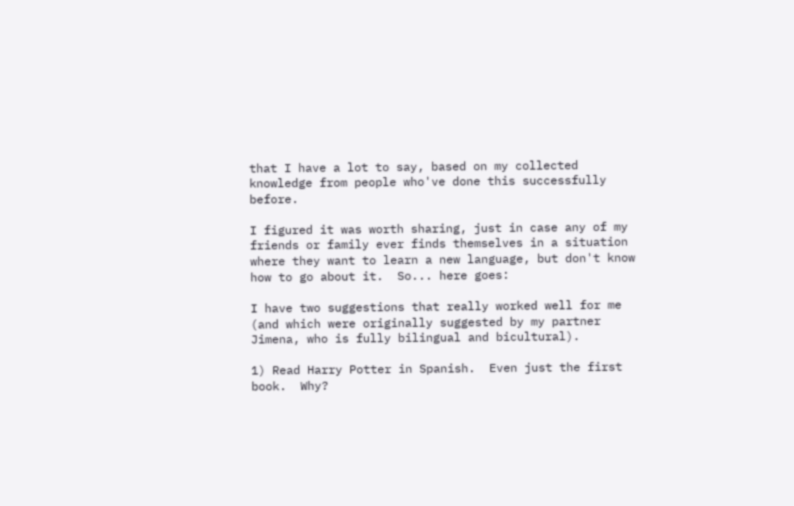that I have a lot to say, based on my collected knowledge from people who've done this successfully before.

I figured it was worth sharing, just in case any of my friends or family ever finds themselves in a situation where they want to learn a new language, but don't know how to go about it.  So... here goes:

I have two suggestions that really worked well for me (and which were originally suggested by my partner Jimena, who is fully bilingual and bicultural).

1) Read Harry Potter in Spanish.  Even just the first book.  Why?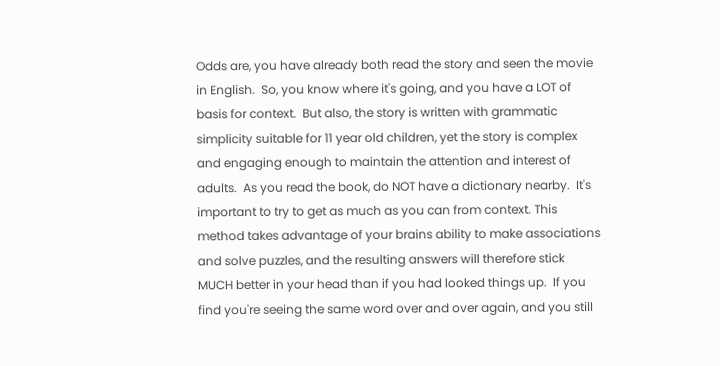Odds are, you have already both read the story and seen the movie in English.  So, you know where it's going, and you have a LOT of basis for context.  But also, the story is written with grammatic simplicity suitable for 11 year old children, yet the story is complex and engaging enough to maintain the attention and interest of adults.  As you read the book, do NOT have a dictionary nearby.  It's important to try to get as much as you can from context. This method takes advantage of your brains ability to make associations and solve puzzles, and the resulting answers will therefore stick MUCH better in your head than if you had looked things up.  If you find you're seeing the same word over and over again, and you still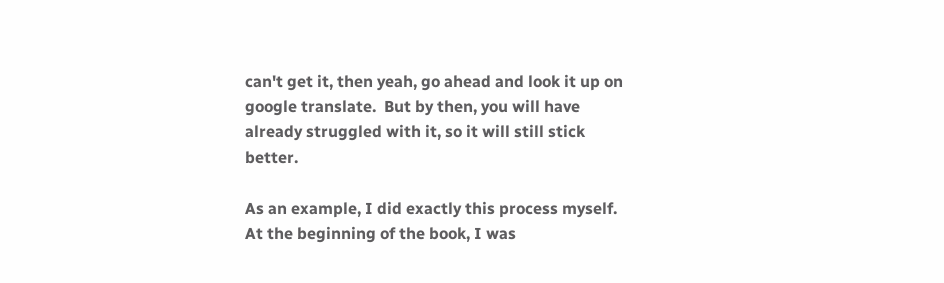can't get it, then yeah, go ahead and look it up on google translate.  But by then, you will have already struggled with it, so it will still stick better.

As an example, I did exactly this process myself.  At the beginning of the book, I was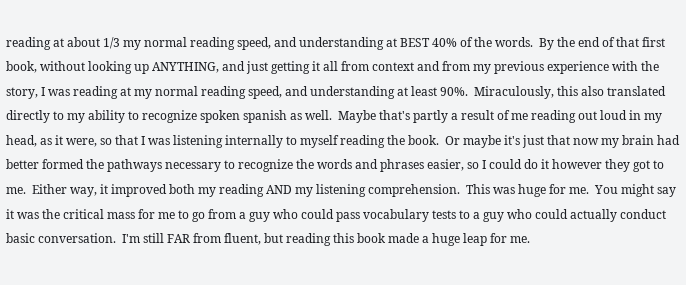reading at about 1/3 my normal reading speed, and understanding at BEST 40% of the words.  By the end of that first book, without looking up ANYTHING, and just getting it all from context and from my previous experience with the story, I was reading at my normal reading speed, and understanding at least 90%.  Miraculously, this also translated directly to my ability to recognize spoken spanish as well.  Maybe that's partly a result of me reading out loud in my head, as it were, so that I was listening internally to myself reading the book.  Or maybe it's just that now my brain had better formed the pathways necessary to recognize the words and phrases easier, so I could do it however they got to me.  Either way, it improved both my reading AND my listening comprehension.  This was huge for me.  You might say it was the critical mass for me to go from a guy who could pass vocabulary tests to a guy who could actually conduct basic conversation.  I'm still FAR from fluent, but reading this book made a huge leap for me.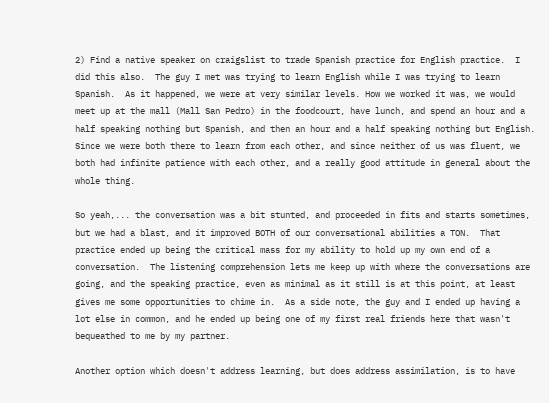2) Find a native speaker on craigslist to trade Spanish practice for English practice.  I did this also.  The guy I met was trying to learn English while I was trying to learn Spanish.  As it happened, we were at very similar levels. How we worked it was, we would meet up at the mall (Mall San Pedro) in the foodcourt, have lunch, and spend an hour and a half speaking nothing but Spanish, and then an hour and a half speaking nothing but English.  Since we were both there to learn from each other, and since neither of us was fluent, we both had infinite patience with each other, and a really good attitude in general about the whole thing.

So yeah,... the conversation was a bit stunted, and proceeded in fits and starts sometimes, but we had a blast, and it improved BOTH of our conversational abilities a TON.  That practice ended up being the critical mass for my ability to hold up my own end of a conversation.  The listening comprehension lets me keep up with where the conversations are going, and the speaking practice, even as minimal as it still is at this point, at least gives me some opportunities to chime in.  As a side note, the guy and I ended up having a lot else in common, and he ended up being one of my first real friends here that wasn't bequeathed to me by my partner.

Another option which doesn't address learning, but does address assimilation, is to have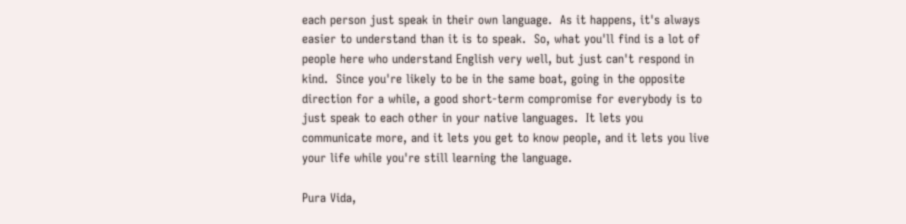each person just speak in their own language.  As it happens, it's always easier to understand than it is to speak.  So, what you'll find is a lot of people here who understand English very well, but just can't respond in kind.  Since you're likely to be in the same boat, going in the opposite direction for a while, a good short-term compromise for everybody is to just speak to each other in your native languages.  It lets you communicate more, and it lets you get to know people, and it lets you live your life while you're still learning the language.

Pura Vida,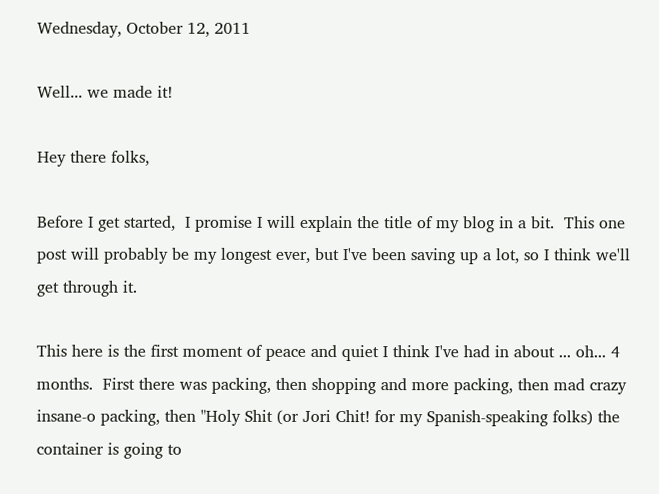Wednesday, October 12, 2011

Well... we made it!

Hey there folks,

Before I get started,  I promise I will explain the title of my blog in a bit.  This one post will probably be my longest ever, but I've been saving up a lot, so I think we'll get through it.

This here is the first moment of peace and quiet I think I've had in about ... oh... 4 months.  First there was packing, then shopping and more packing, then mad crazy insane-o packing, then "Holy Shit (or Jori Chit! for my Spanish-speaking folks) the container is going to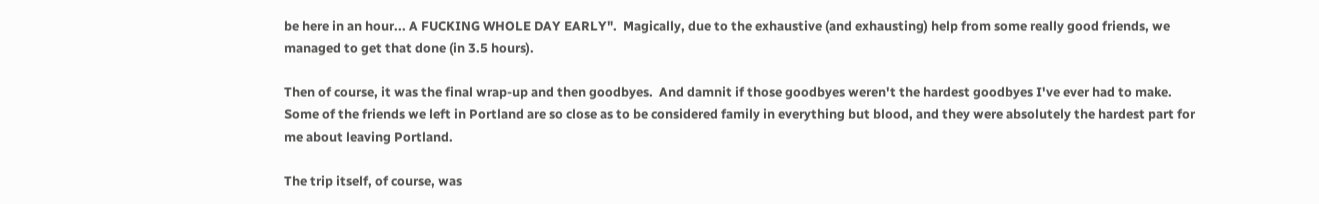be here in an hour... A FUCKING WHOLE DAY EARLY".  Magically, due to the exhaustive (and exhausting) help from some really good friends, we managed to get that done (in 3.5 hours).

Then of course, it was the final wrap-up and then goodbyes.  And damnit if those goodbyes weren't the hardest goodbyes I've ever had to make.   Some of the friends we left in Portland are so close as to be considered family in everything but blood, and they were absolutely the hardest part for me about leaving Portland.

The trip itself, of course, was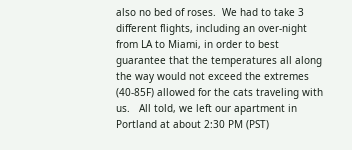also no bed of roses.  We had to take 3 different flights, including an over-night from LA to Miami, in order to best guarantee that the temperatures all along the way would not exceed the extremes (40-85F) allowed for the cats traveling with us.   All told, we left our apartment in Portland at about 2:30 PM (PST)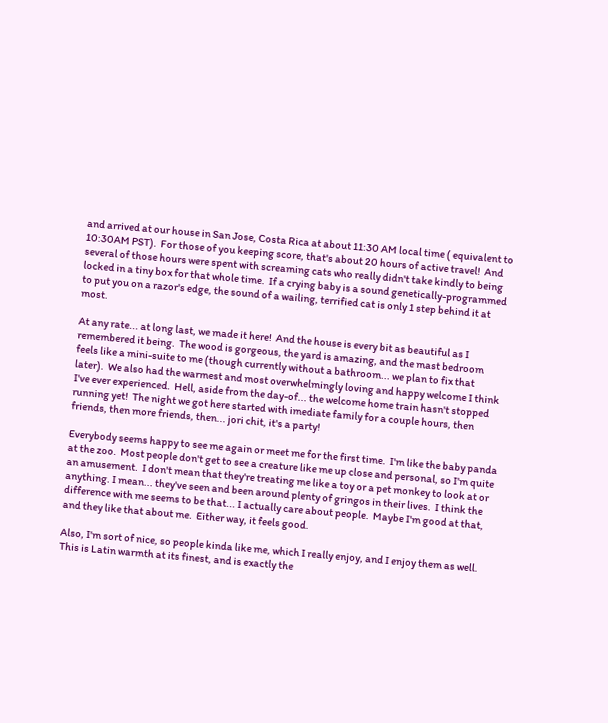and arrived at our house in San Jose, Costa Rica at about 11:30 AM local time ( equivalent to 10:30AM PST).  For those of you keeping score, that's about 20 hours of active travel!  And several of those hours were spent with screaming cats who really didn't take kindly to being locked in a tiny box for that whole time.  If a crying baby is a sound genetically-programmed to put you on a razor's edge, the sound of a wailing, terrified cat is only 1 step behind it at most.

At any rate... at long last, we made it here!  And the house is every bit as beautiful as I remembered it being.  The wood is gorgeous, the yard is amazing, and the mast bedroom feels like a mini-suite to me (though currently without a bathroom... we plan to fix that later).  We also had the warmest and most overwhelmingly loving and happy welcome I think I've ever experienced.  Hell, aside from the day-of... the welcome home train hasn't stopped running yet!  The night we got here started with imediate family for a couple hours, then friends, then more friends, then... jori chit, it's a party!

Everybody seems happy to see me again or meet me for the first time.  I'm like the baby panda at the zoo.  Most people don't get to see a creature like me up close and personal, so I'm quite an amusement.  I don't mean that they're treating me like a toy or a pet monkey to look at or anything. I mean... they've seen and been around plenty of gringos in their lives.  I think the difference with me seems to be that... I actually care about people.  Maybe I'm good at that, and they like that about me.  Either way, it feels good.

Also, I'm sort of nice, so people kinda like me, which I really enjoy, and I enjoy them as well.  This is Latin warmth at its finest, and is exactly the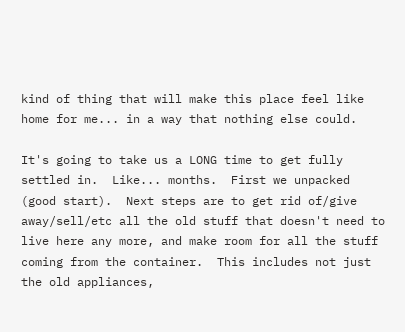kind of thing that will make this place feel like home for me... in a way that nothing else could.

It's going to take us a LONG time to get fully settled in.  Like... months.  First we unpacked (good start).  Next steps are to get rid of/give away/sell/etc all the old stuff that doesn't need to live here any more, and make room for all the stuff coming from the container.  This includes not just the old appliances,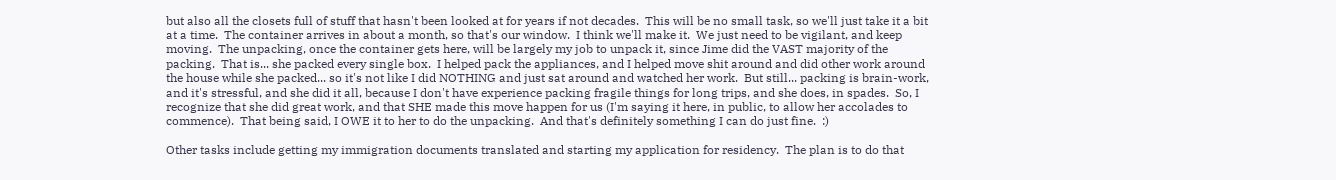but also all the closets full of stuff that hasn't been looked at for years if not decades.  This will be no small task, so we'll just take it a bit at a time.  The container arrives in about a month, so that's our window.  I think we'll make it.  We just need to be vigilant, and keep moving.  The unpacking, once the container gets here, will be largely my job to unpack it, since Jime did the VAST majority of the packing.  That is... she packed every single box.  I helped pack the appliances, and I helped move shit around and did other work around the house while she packed... so it's not like I did NOTHING and just sat around and watched her work.  But still... packing is brain-work, and it's stressful, and she did it all, because I don't have experience packing fragile things for long trips, and she does, in spades.  So, I recognize that she did great work, and that SHE made this move happen for us (I'm saying it here, in public, to allow her accolades to commence).  That being said, I OWE it to her to do the unpacking.  And that's definitely something I can do just fine.  :)

Other tasks include getting my immigration documents translated and starting my application for residency.  The plan is to do that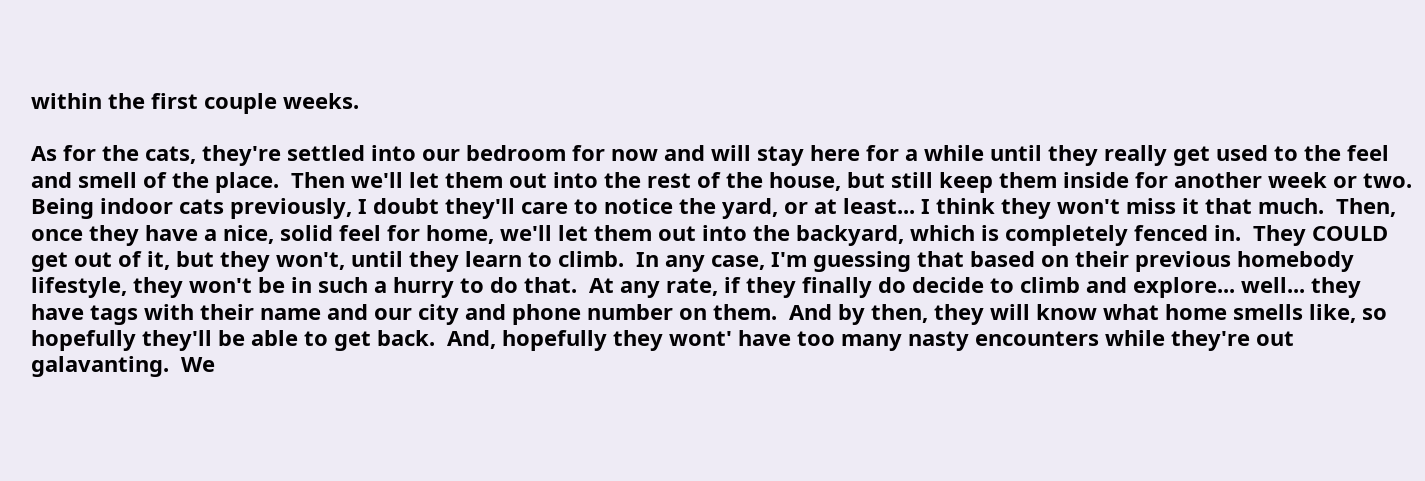within the first couple weeks.

As for the cats, they're settled into our bedroom for now and will stay here for a while until they really get used to the feel and smell of the place.  Then we'll let them out into the rest of the house, but still keep them inside for another week or two.  Being indoor cats previously, I doubt they'll care to notice the yard, or at least... I think they won't miss it that much.  Then, once they have a nice, solid feel for home, we'll let them out into the backyard, which is completely fenced in.  They COULD get out of it, but they won't, until they learn to climb.  In any case, I'm guessing that based on their previous homebody lifestyle, they won't be in such a hurry to do that.  At any rate, if they finally do decide to climb and explore... well... they have tags with their name and our city and phone number on them.  And by then, they will know what home smells like, so hopefully they'll be able to get back.  And, hopefully they wont' have too many nasty encounters while they're out galavanting.  We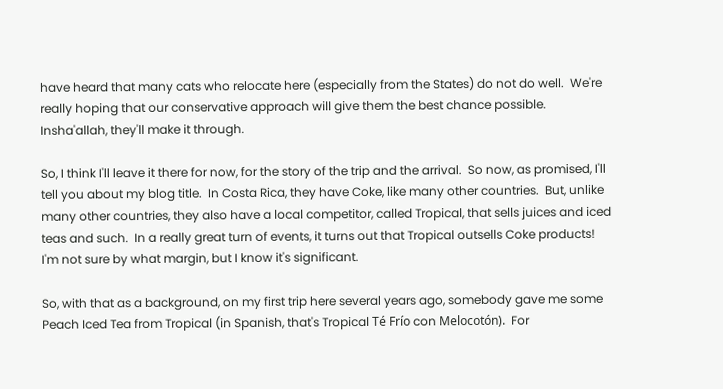have heard that many cats who relocate here (especially from the States) do not do well.  We're really hoping that our conservative approach will give them the best chance possible.  Insha'allah, they'll make it through.

So, I think I'll leave it there for now, for the story of the trip and the arrival.  So now, as promised, I'll tell you about my blog title.  In Costa Rica, they have Coke, like many other countries.  But, unlike many other countries, they also have a local competitor, called Tropical, that sells juices and iced teas and such.  In a really great turn of events, it turns out that Tropical outsells Coke products!  I'm not sure by what margin, but I know it's significant.

So, with that as a background, on my first trip here several years ago, somebody gave me some Peach Iced Tea from Tropical (in Spanish, that's Tropical Té Frío con Melocotón).  For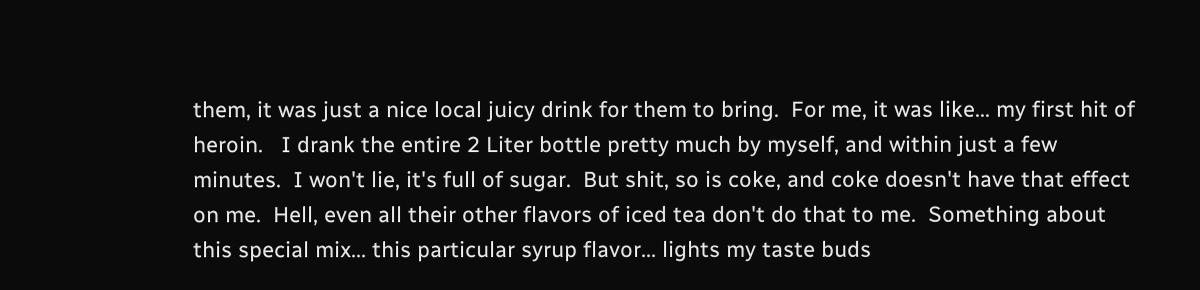them, it was just a nice local juicy drink for them to bring.  For me, it was like... my first hit of heroin.   I drank the entire 2 Liter bottle pretty much by myself, and within just a few minutes.  I won't lie, it's full of sugar.  But shit, so is coke, and coke doesn't have that effect on me.  Hell, even all their other flavors of iced tea don't do that to me.  Something about this special mix... this particular syrup flavor... lights my taste buds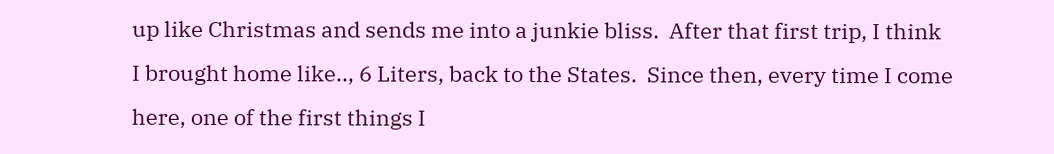up like Christmas and sends me into a junkie bliss.  After that first trip, I think I brought home like.., 6 Liters, back to the States.  Since then, every time I come here, one of the first things I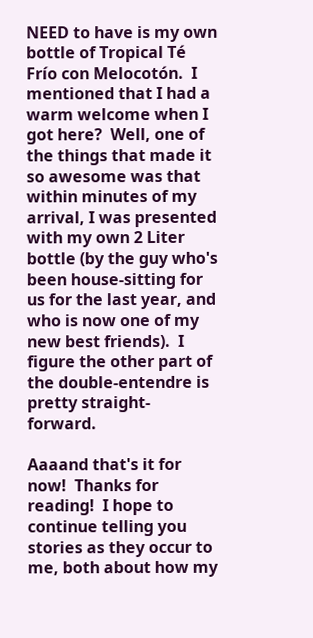NEED to have is my own bottle of Tropical Té Frío con Melocotón.  I mentioned that I had a warm welcome when I got here?  Well, one of the things that made it so awesome was that within minutes of my arrival, I was presented with my own 2 Liter bottle (by the guy who's been house-sitting for us for the last year, and who is now one of my new best friends).  I figure the other part of the double-entendre is pretty straight-forward.

Aaaand that's it for now!  Thanks for reading!  I hope to continue telling you stories as they occur to me, both about how my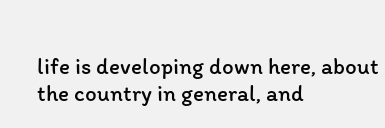life is developing down here, about the country in general, and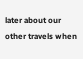later about our other travels when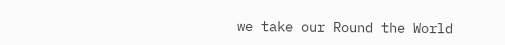we take our Round the World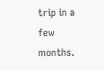trip in a few months.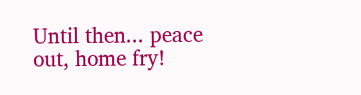Until then... peace out, home fry!